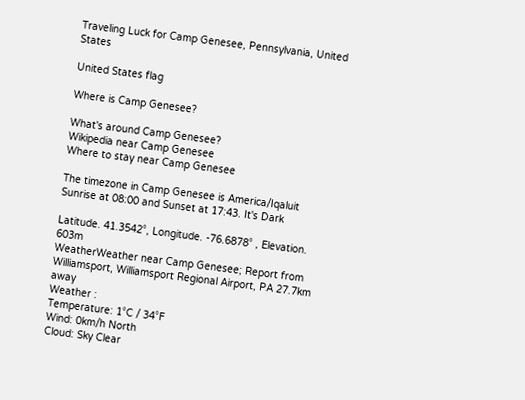Traveling Luck for Camp Genesee, Pennsylvania, United States

United States flag

Where is Camp Genesee?

What's around Camp Genesee?
Wikipedia near Camp Genesee
Where to stay near Camp Genesee

The timezone in Camp Genesee is America/Iqaluit
Sunrise at 08:00 and Sunset at 17:43. It's Dark

Latitude. 41.3542°, Longitude. -76.6878° , Elevation. 603m
WeatherWeather near Camp Genesee; Report from Williamsport, Williamsport Regional Airport, PA 27.7km away
Weather :
Temperature: 1°C / 34°F
Wind: 0km/h North
Cloud: Sky Clear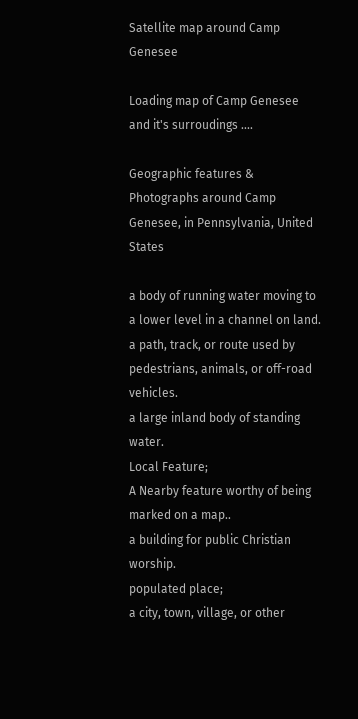Satellite map around Camp Genesee

Loading map of Camp Genesee and it's surroudings ....

Geographic features & Photographs around Camp Genesee, in Pennsylvania, United States

a body of running water moving to a lower level in a channel on land.
a path, track, or route used by pedestrians, animals, or off-road vehicles.
a large inland body of standing water.
Local Feature;
A Nearby feature worthy of being marked on a map..
a building for public Christian worship.
populated place;
a city, town, village, or other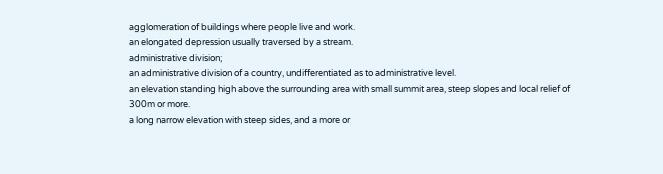agglomeration of buildings where people live and work.
an elongated depression usually traversed by a stream.
administrative division;
an administrative division of a country, undifferentiated as to administrative level.
an elevation standing high above the surrounding area with small summit area, steep slopes and local relief of 300m or more.
a long narrow elevation with steep sides, and a more or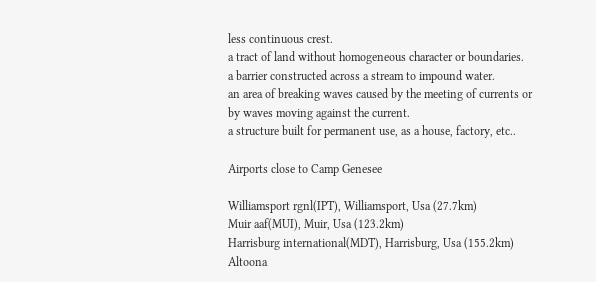less continuous crest.
a tract of land without homogeneous character or boundaries.
a barrier constructed across a stream to impound water.
an area of breaking waves caused by the meeting of currents or by waves moving against the current.
a structure built for permanent use, as a house, factory, etc..

Airports close to Camp Genesee

Williamsport rgnl(IPT), Williamsport, Usa (27.7km)
Muir aaf(MUI), Muir, Usa (123.2km)
Harrisburg international(MDT), Harrisburg, Usa (155.2km)
Altoona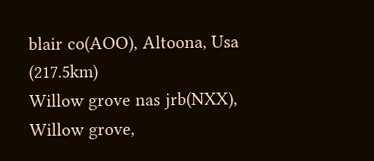blair co(AOO), Altoona, Usa (217.5km)
Willow grove nas jrb(NXX), Willow grove,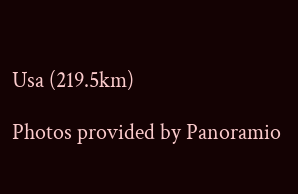Usa (219.5km)

Photos provided by Panoramio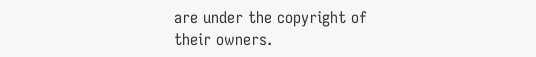are under the copyright of their owners.